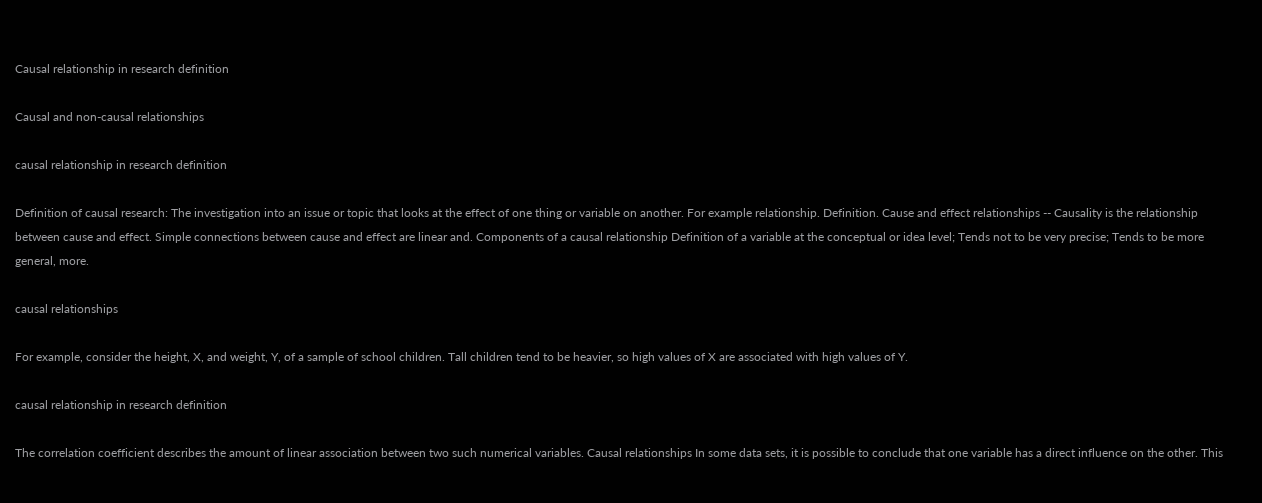Causal relationship in research definition

Causal and non-causal relationships

causal relationship in research definition

Definition of causal research: The investigation into an issue or topic that looks at the effect of one thing or variable on another. For example relationship. Definition. Cause and effect relationships -- Causality is the relationship between cause and effect. Simple connections between cause and effect are linear and. Components of a causal relationship Definition of a variable at the conceptual or idea level; Tends not to be very precise; Tends to be more general, more.

causal relationships

For example, consider the height, X, and weight, Y, of a sample of school children. Tall children tend to be heavier, so high values of X are associated with high values of Y.

causal relationship in research definition

The correlation coefficient describes the amount of linear association between two such numerical variables. Causal relationships In some data sets, it is possible to conclude that one variable has a direct influence on the other. This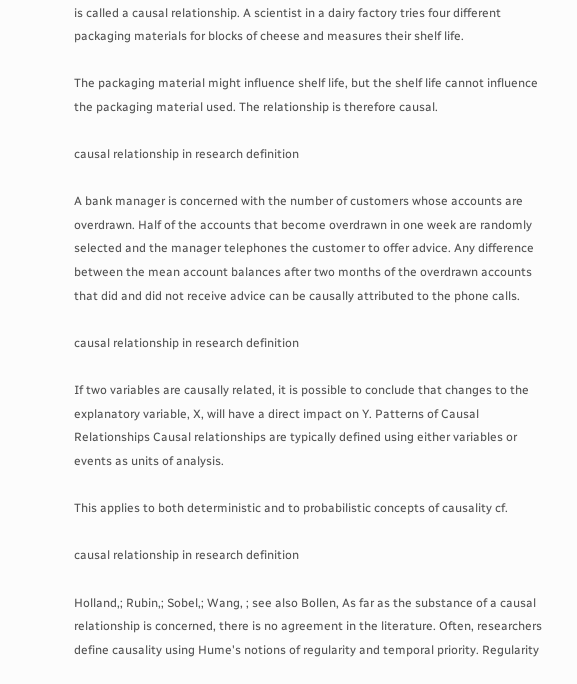is called a causal relationship. A scientist in a dairy factory tries four different packaging materials for blocks of cheese and measures their shelf life.

The packaging material might influence shelf life, but the shelf life cannot influence the packaging material used. The relationship is therefore causal.

causal relationship in research definition

A bank manager is concerned with the number of customers whose accounts are overdrawn. Half of the accounts that become overdrawn in one week are randomly selected and the manager telephones the customer to offer advice. Any difference between the mean account balances after two months of the overdrawn accounts that did and did not receive advice can be causally attributed to the phone calls.

causal relationship in research definition

If two variables are causally related, it is possible to conclude that changes to the explanatory variable, X, will have a direct impact on Y. Patterns of Causal Relationships Causal relationships are typically defined using either variables or events as units of analysis.

This applies to both deterministic and to probabilistic concepts of causality cf.

causal relationship in research definition

Holland,; Rubin,; Sobel,; Wang, ; see also Bollen, As far as the substance of a causal relationship is concerned, there is no agreement in the literature. Often, researchers define causality using Hume's notions of regularity and temporal priority. Regularity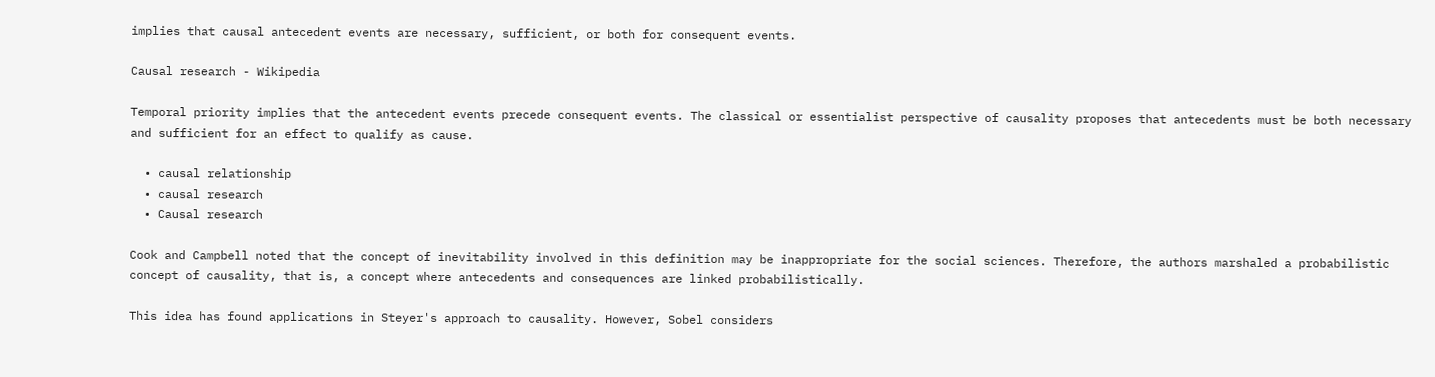implies that causal antecedent events are necessary, sufficient, or both for consequent events.

Causal research - Wikipedia

Temporal priority implies that the antecedent events precede consequent events. The classical or essentialist perspective of causality proposes that antecedents must be both necessary and sufficient for an effect to qualify as cause.

  • causal relationship
  • causal research
  • Causal research

Cook and Campbell noted that the concept of inevitability involved in this definition may be inappropriate for the social sciences. Therefore, the authors marshaled a probabilistic concept of causality, that is, a concept where antecedents and consequences are linked probabilistically.

This idea has found applications in Steyer's approach to causality. However, Sobel considers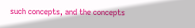such concepts, and the concepts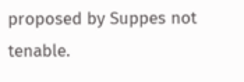proposed by Suppes not tenable.